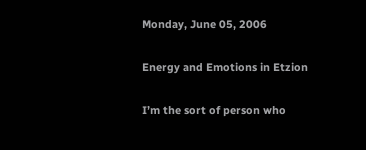Monday, June 05, 2006

Energy and Emotions in Etzion

I’m the sort of person who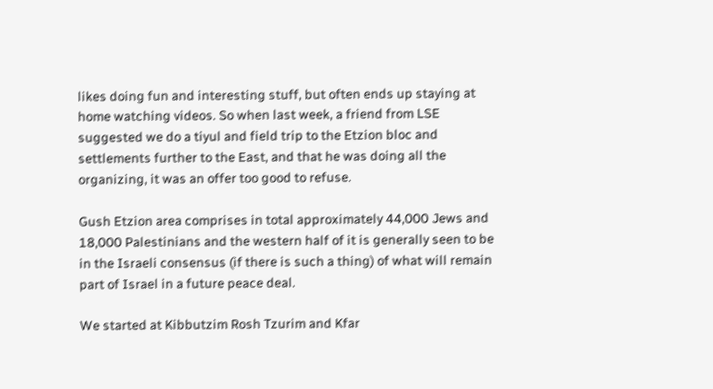likes doing fun and interesting stuff, but often ends up staying at home watching videos. So when last week, a friend from LSE suggested we do a tiyul and field trip to the Etzion bloc and settlements further to the East, and that he was doing all the organizing, it was an offer too good to refuse.

Gush Etzion area comprises in total approximately 44,000 Jews and 18,000 Palestinians and the western half of it is generally seen to be in the Israeli consensus (if there is such a thing) of what will remain part of Israel in a future peace deal.

We started at Kibbutzim Rosh Tzurim and Kfar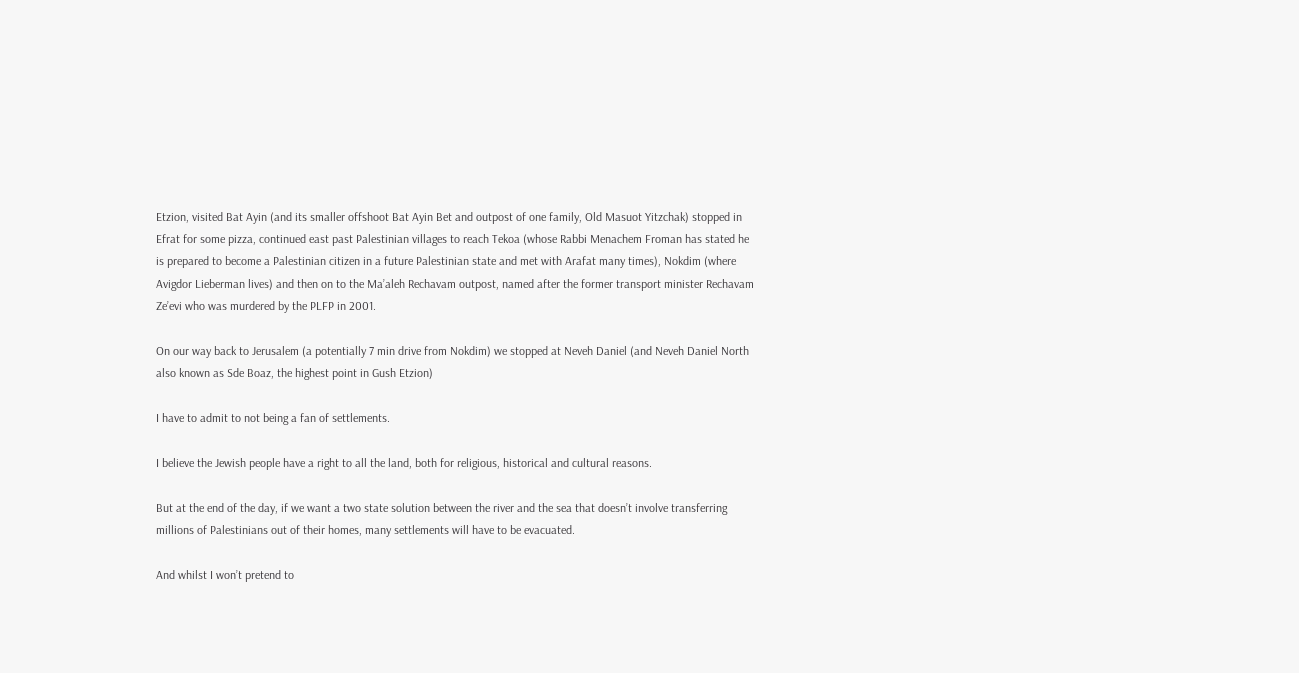Etzion, visited Bat Ayin (and its smaller offshoot Bat Ayin Bet and outpost of one family, Old Masuot Yitzchak) stopped in Efrat for some pizza, continued east past Palestinian villages to reach Tekoa (whose Rabbi Menachem Froman has stated he is prepared to become a Palestinian citizen in a future Palestinian state and met with Arafat many times), Nokdim (where Avigdor Lieberman lives) and then on to the Ma’aleh Rechavam outpost, named after the former transport minister Rechavam Ze’evi who was murdered by the PLFP in 2001.

On our way back to Jerusalem (a potentially 7 min drive from Nokdim) we stopped at Neveh Daniel (and Neveh Daniel North also known as Sde Boaz, the highest point in Gush Etzion)

I have to admit to not being a fan of settlements.

I believe the Jewish people have a right to all the land, both for religious, historical and cultural reasons.

But at the end of the day, if we want a two state solution between the river and the sea that doesn’t involve transferring millions of Palestinians out of their homes, many settlements will have to be evacuated.

And whilst I won’t pretend to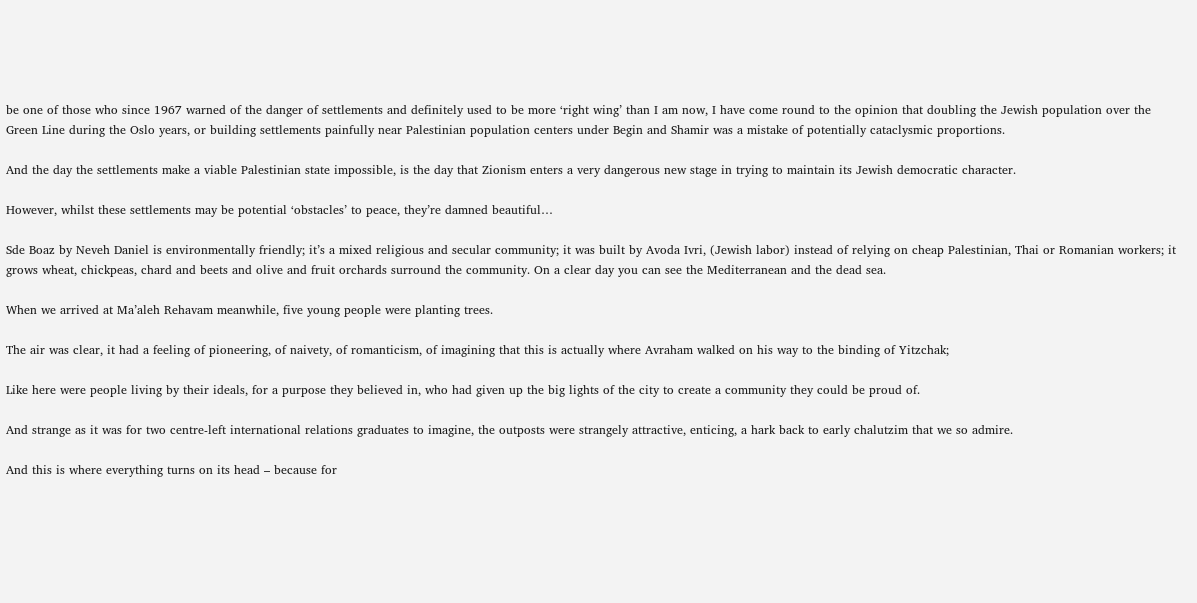be one of those who since 1967 warned of the danger of settlements and definitely used to be more ‘right wing’ than I am now, I have come round to the opinion that doubling the Jewish population over the Green Line during the Oslo years, or building settlements painfully near Palestinian population centers under Begin and Shamir was a mistake of potentially cataclysmic proportions.

And the day the settlements make a viable Palestinian state impossible, is the day that Zionism enters a very dangerous new stage in trying to maintain its Jewish democratic character.

However, whilst these settlements may be potential ‘obstacles’ to peace, they’re damned beautiful…

Sde Boaz by Neveh Daniel is environmentally friendly; it’s a mixed religious and secular community; it was built by Avoda Ivri, (Jewish labor) instead of relying on cheap Palestinian, Thai or Romanian workers; it grows wheat, chickpeas, chard and beets and olive and fruit orchards surround the community. On a clear day you can see the Mediterranean and the dead sea.

When we arrived at Ma’aleh Rehavam meanwhile, five young people were planting trees.

The air was clear, it had a feeling of pioneering, of naivety, of romanticism, of imagining that this is actually where Avraham walked on his way to the binding of Yitzchak;

Like here were people living by their ideals, for a purpose they believed in, who had given up the big lights of the city to create a community they could be proud of.

And strange as it was for two centre-left international relations graduates to imagine, the outposts were strangely attractive, enticing, a hark back to early chalutzim that we so admire.

And this is where everything turns on its head – because for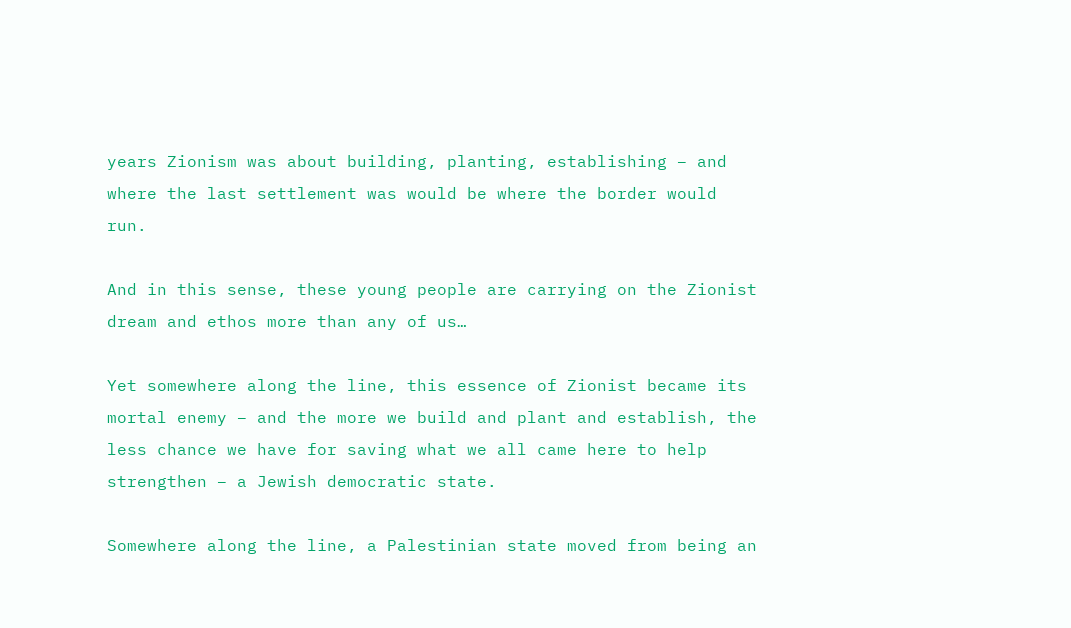years Zionism was about building, planting, establishing – and where the last settlement was would be where the border would run.

And in this sense, these young people are carrying on the Zionist dream and ethos more than any of us…

Yet somewhere along the line, this essence of Zionist became its mortal enemy – and the more we build and plant and establish, the less chance we have for saving what we all came here to help strengthen – a Jewish democratic state.

Somewhere along the line, a Palestinian state moved from being an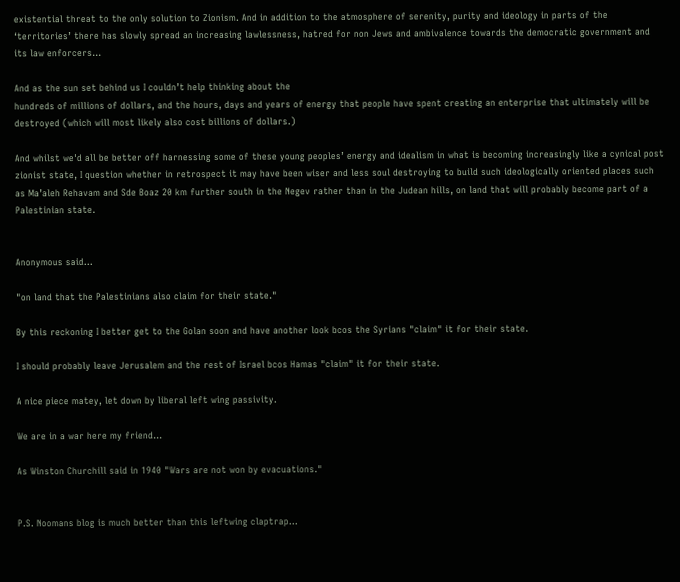existential threat to the only solution to Zionism. And in addition to the atmosphere of serenity, purity and ideology in parts of the ‘territories’ there has slowly spread an increasing lawlessness, hatred for non Jews and ambivalence towards the democratic government and its law enforcers…

And as the sun set behind us I couldn’t help thinking about the
hundreds of millions of dollars, and the hours, days and years of energy that people have spent creating an enterprise that ultimately will be destroyed (which will most likely also cost billions of dollars.)

And whilst we'd all be better off harnessing some of these young peoples’ energy and idealism in what is becoming increasingly like a cynical post zionist state, I question whether in retrospect it may have been wiser and less soul destroying to build such ideologically oriented places such as Ma’aleh Rehavam and Sde Boaz 20 km further south in the Negev rather than in the Judean hills, on land that will probably become part of a Palestinian state.


Anonymous said...

"on land that the Palestinians also claim for their state."

By this reckoning I better get to the Golan soon and have another look bcos the Syrians "claim" it for their state.

I should probably leave Jerusalem and the rest of Israel bcos Hamas "claim" it for their state.

A nice piece matey, let down by liberal left wing passivity.

We are in a war here my friend...

As Winston Churchill said in 1940 "Wars are not won by evacuations."


P.S. Noomans blog is much better than this leftwing claptrap...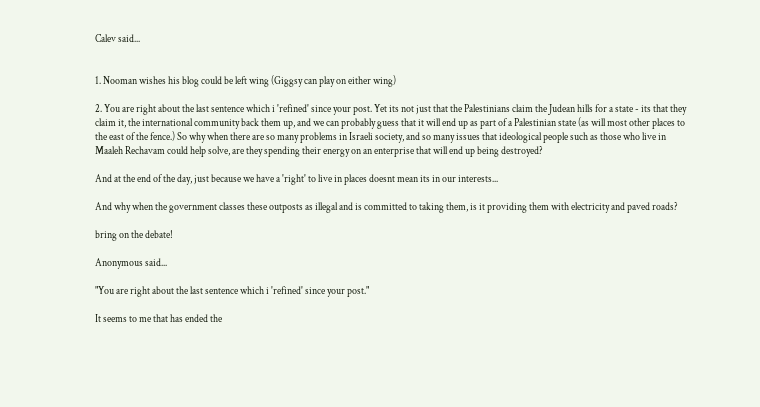Calev said...


1. Nooman wishes his blog could be left wing (Giggsy can play on either wing)

2. You are right about the last sentence which i 'refined' since your post. Yet its not just that the Palestinians claim the Judean hills for a state - its that they claim it, the international community back them up, and we can probably guess that it will end up as part of a Palestinian state (as will most other places to the east of the fence.) So why when there are so many problems in Israeli society, and so many issues that ideological people such as those who live in Maaleh Rechavam could help solve, are they spending their energy on an enterprise that will end up being destroyed?

And at the end of the day, just because we have a 'right' to live in places doesnt mean its in our interests...

And why when the government classes these outposts as illegal and is committed to taking them, is it providing them with electricity and paved roads?

bring on the debate!

Anonymous said...

"You are right about the last sentence which i 'refined' since your post."

It seems to me that has ended the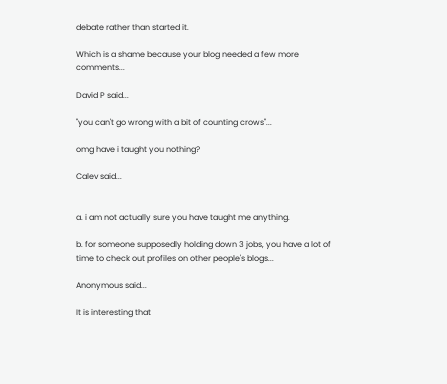debate rather than started it.

Which is a shame because your blog needed a few more comments...

David P said...

"you can't go wrong with a bit of counting crows"...

omg have i taught you nothing?

Calev said...


a. i am not actually sure you have taught me anything.

b. for someone supposedly holding down 3 jobs, you have a lot of time to check out profiles on other people's blogs...

Anonymous said...

It is interesting that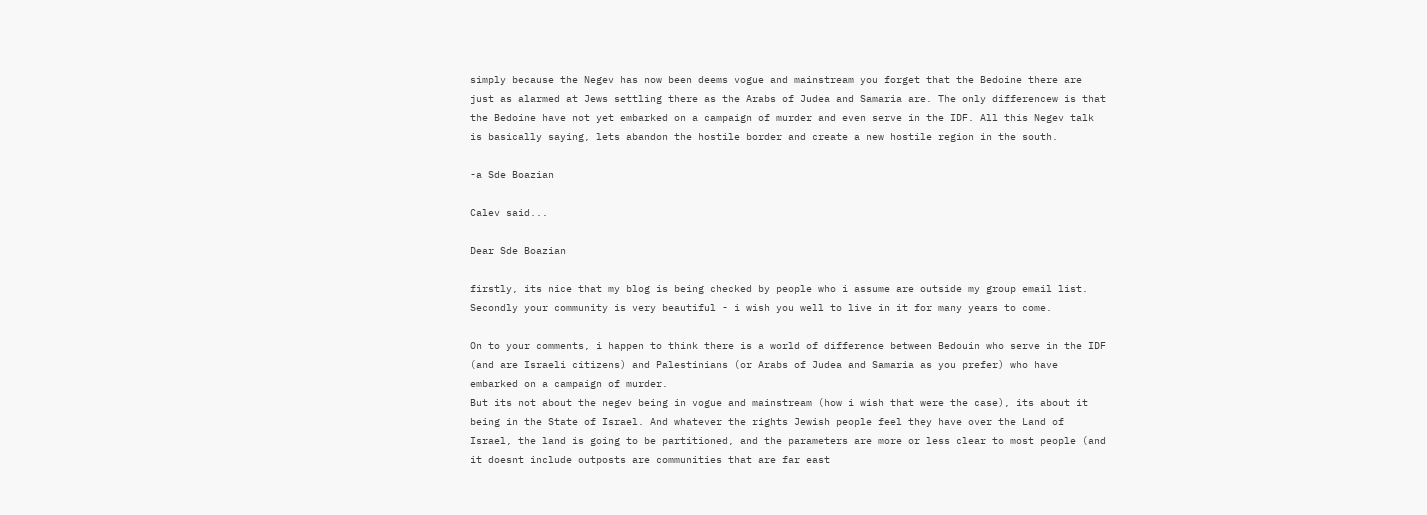simply because the Negev has now been deems vogue and mainstream you forget that the Bedoine there are just as alarmed at Jews settling there as the Arabs of Judea and Samaria are. The only differencew is that the Bedoine have not yet embarked on a campaign of murder and even serve in the IDF. All this Negev talk is basically saying, lets abandon the hostile border and create a new hostile region in the south.

-a Sde Boazian

Calev said...

Dear Sde Boazian

firstly, its nice that my blog is being checked by people who i assume are outside my group email list. Secondly your community is very beautiful - i wish you well to live in it for many years to come.

On to your comments, i happen to think there is a world of difference between Bedouin who serve in the IDF (and are Israeli citizens) and Palestinians (or Arabs of Judea and Samaria as you prefer) who have embarked on a campaign of murder.
But its not about the negev being in vogue and mainstream (how i wish that were the case), its about it being in the State of Israel. And whatever the rights Jewish people feel they have over the Land of Israel, the land is going to be partitioned, and the parameters are more or less clear to most people (and it doesnt include outposts are communities that are far east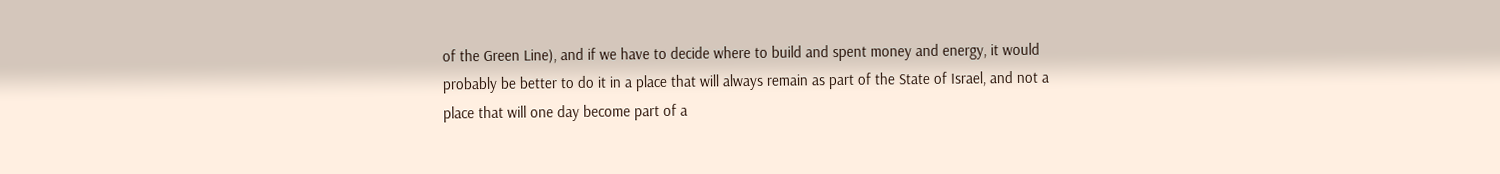of the Green Line), and if we have to decide where to build and spent money and energy, it would probably be better to do it in a place that will always remain as part of the State of Israel, and not a place that will one day become part of a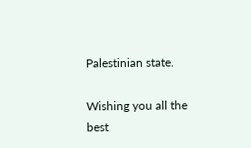Palestinian state.

Wishing you all the best